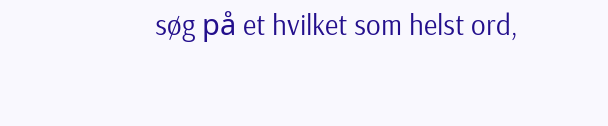søg på et hvilket som helst ord,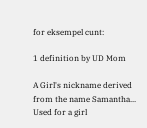for eksempel cunt:

1 definition by UD Mom

A Girl's nickname derived from the name Samantha...
Used for a girl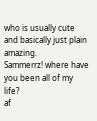who is usually cute and basically just plain amazing.
Sammerrz! where have you been all of my life?
af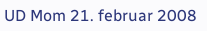UD Mom 21. februar 2008